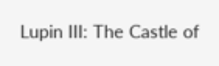Lupin III: The Castle of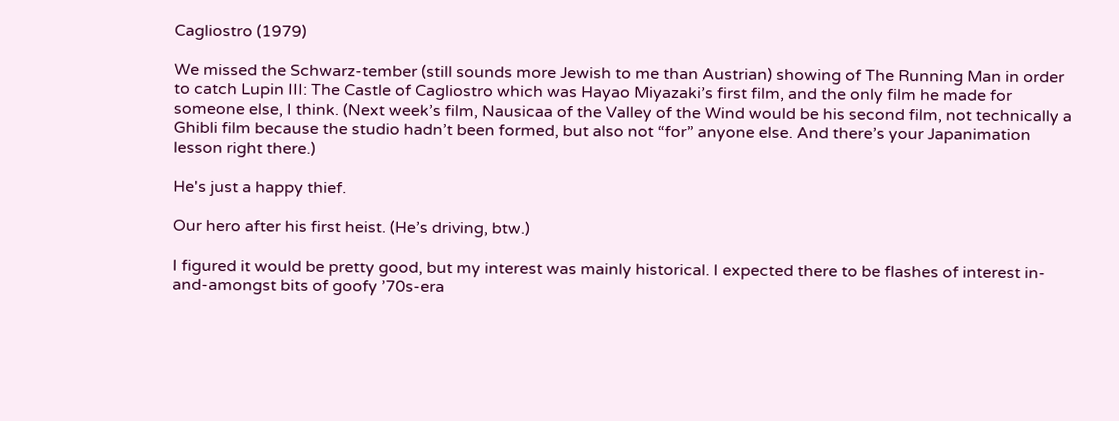Cagliostro (1979)

We missed the Schwarz-tember (still sounds more Jewish to me than Austrian) showing of The Running Man in order to catch Lupin III: The Castle of Cagliostro which was Hayao Miyazaki’s first film, and the only film he made for someone else, I think. (Next week’s film, Nausicaa of the Valley of the Wind would be his second film, not technically a Ghibli film because the studio hadn’t been formed, but also not “for” anyone else. And there’s your Japanimation lesson right there.)

He's just a happy thief.

Our hero after his first heist. (He’s driving, btw.)

I figured it would be pretty good, but my interest was mainly historical. I expected there to be flashes of interest in-and-amongst bits of goofy ’70s-era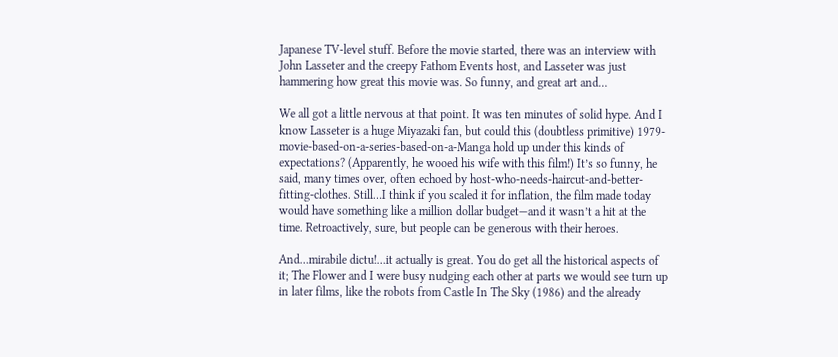Japanese TV-level stuff. Before the movie started, there was an interview with John Lasseter and the creepy Fathom Events host, and Lasseter was just hammering how great this movie was. So funny, and great art and…

We all got a little nervous at that point. It was ten minutes of solid hype. And I know Lasseter is a huge Miyazaki fan, but could this (doubtless primitive) 1979-movie-based-on-a-series-based-on-a-Manga hold up under this kinds of expectations? (Apparently, he wooed his wife with this film!) It’s so funny, he said, many times over, often echoed by host-who-needs-haircut-and-better-fitting-clothes. Still…I think if you scaled it for inflation, the film made today would have something like a million dollar budget—and it wasn’t a hit at the time. Retroactively, sure, but people can be generous with their heroes.

And…mirabile dictu!…it actually is great. You do get all the historical aspects of it; The Flower and I were busy nudging each other at parts we would see turn up in later films, like the robots from Castle In The Sky (1986) and the already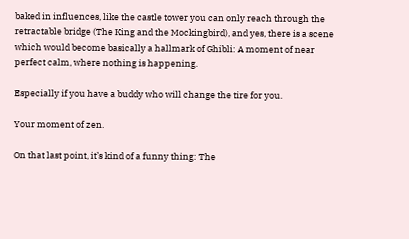baked in influences, like the castle tower you can only reach through the retractable bridge (The King and the Mockingbird), and yes, there is a scene which would become basically a hallmark of Ghibli: A moment of near perfect calm, where nothing is happening.

Especially if you have a buddy who will change the tire for you.

Your moment of zen.

On that last point, it’s kind of a funny thing: The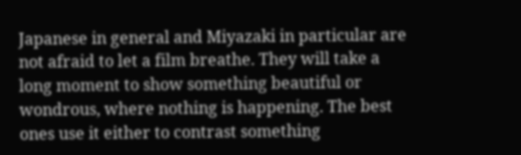Japanese in general and Miyazaki in particular are not afraid to let a film breathe. They will take a long moment to show something beautiful or wondrous, where nothing is happening. The best ones use it either to contrast something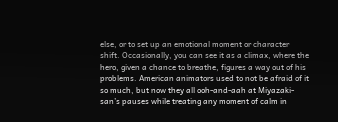else, or to set up an emotional moment or character shift. Occasionally, you can see it as a climax, where the hero, given a chance to breathe, figures a way out of his problems. American animators used to not be afraid of it so much, but now they all ooh-and-aah at Miyazaki-san’s pauses while treating any moment of calm in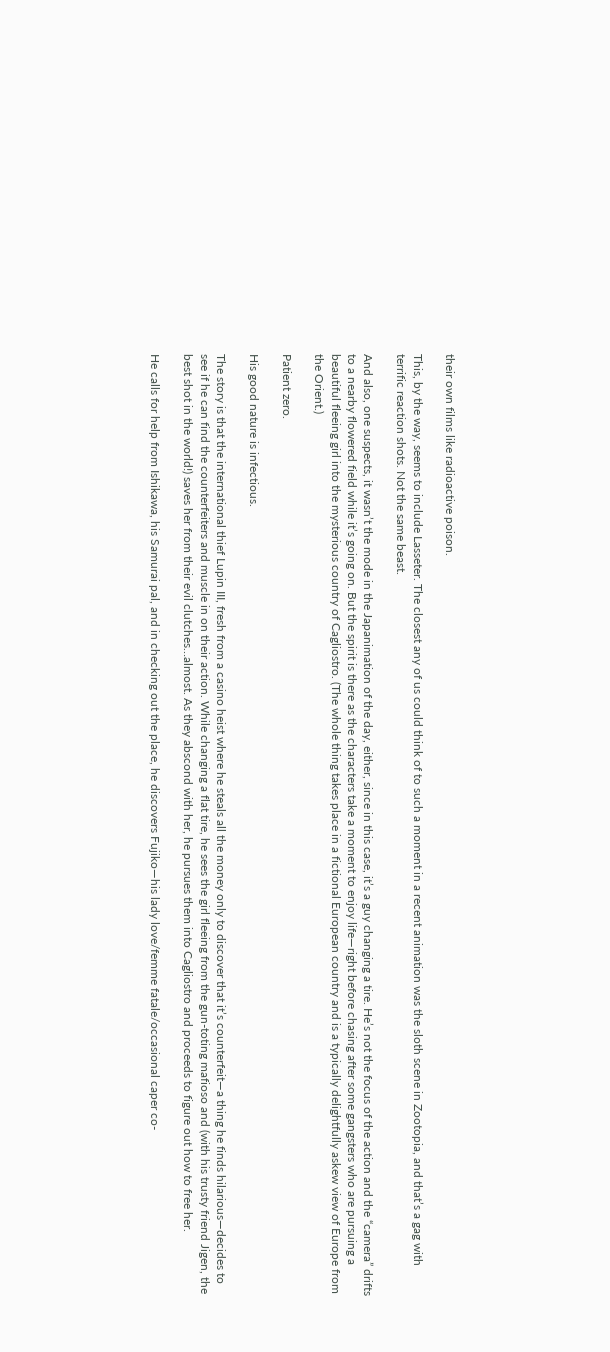their own films like radioactive poison.

This, by the way, seems to include Lasseter. The closest any of us could think of to such a moment in a recent animation was the sloth scene in Zootopia, and that’s a gag with terrific reaction shots. Not the same beast.

And also, one suspects, it wasn’t the mode in the Japanimation of the day, either, since in this case, it’s a guy changing a tire. He’s not the focus of the action and the “camera” drifts to a nearby flowered field while it’s going on. But the spirit is there as the characters take a moment to enjoy life—right before chasing after some gangsters who are pursuing a beautiful fleeing girl into the mysterious country of Cagliostro. (The whole thing takes place in a fictional European country and is a typically delightfully askew view of Europe from the Orient.)

Patient zero.

His good nature is infectious.

The story is that the international thief Lupin III, fresh from a casino heist where he steals all the money only to discover that it’s counterfeit—a thing he finds hilarious—decides to see if he can find the counterfeiters and muscle in on their action. While changing a flat tire, he sees the girl fleeing from the gun-toting mafioso and (with his trusty friend Jigen, the best shot in the world!) saves her from their evil clutches…almost. As they abscond with her, he pursues them into Cagliostro and proceeds to figure out how to free her.

He calls for help from Ishikawa, his Samurai pal, and in checking out the place, he discovers Fujiko—his lady love/femme fatale/occasional caper co-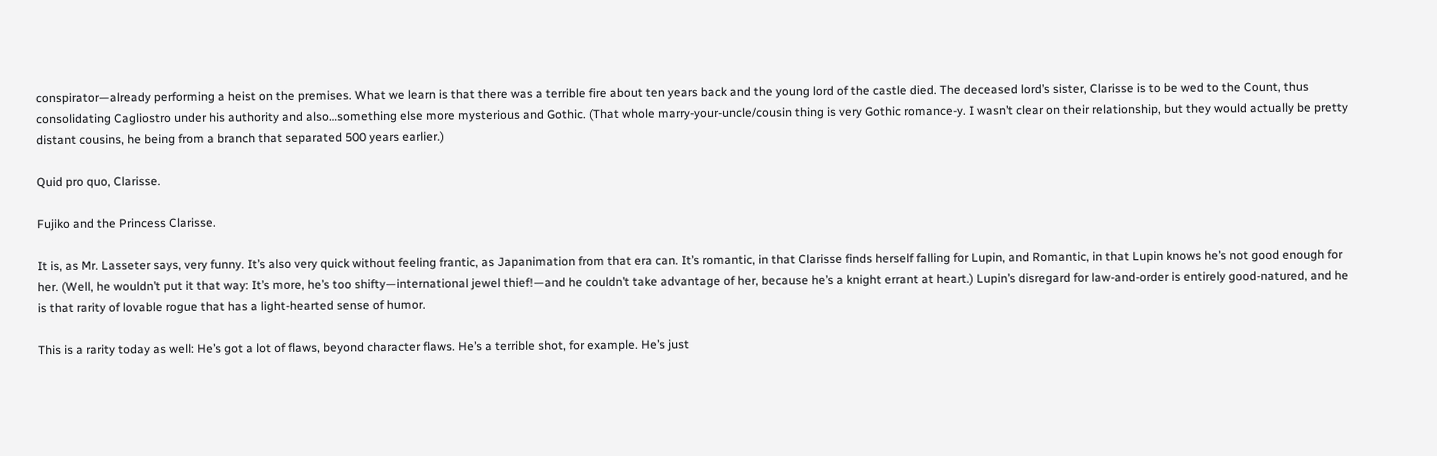conspirator—already performing a heist on the premises. What we learn is that there was a terrible fire about ten years back and the young lord of the castle died. The deceased lord’s sister, Clarisse is to be wed to the Count, thus consolidating Cagliostro under his authority and also…something else more mysterious and Gothic. (That whole marry-your-uncle/cousin thing is very Gothic romance-y. I wasn’t clear on their relationship, but they would actually be pretty distant cousins, he being from a branch that separated 500 years earlier.)

Quid pro quo, Clarisse.

Fujiko and the Princess Clarisse.

It is, as Mr. Lasseter says, very funny. It’s also very quick without feeling frantic, as Japanimation from that era can. It’s romantic, in that Clarisse finds herself falling for Lupin, and Romantic, in that Lupin knows he’s not good enough for her. (Well, he wouldn’t put it that way: It’s more, he’s too shifty—international jewel thief!—and he couldn’t take advantage of her, because he’s a knight errant at heart.) Lupin’s disregard for law-and-order is entirely good-natured, and he is that rarity of lovable rogue that has a light-hearted sense of humor.

This is a rarity today as well: He’s got a lot of flaws, beyond character flaws. He’s a terrible shot, for example. He’s just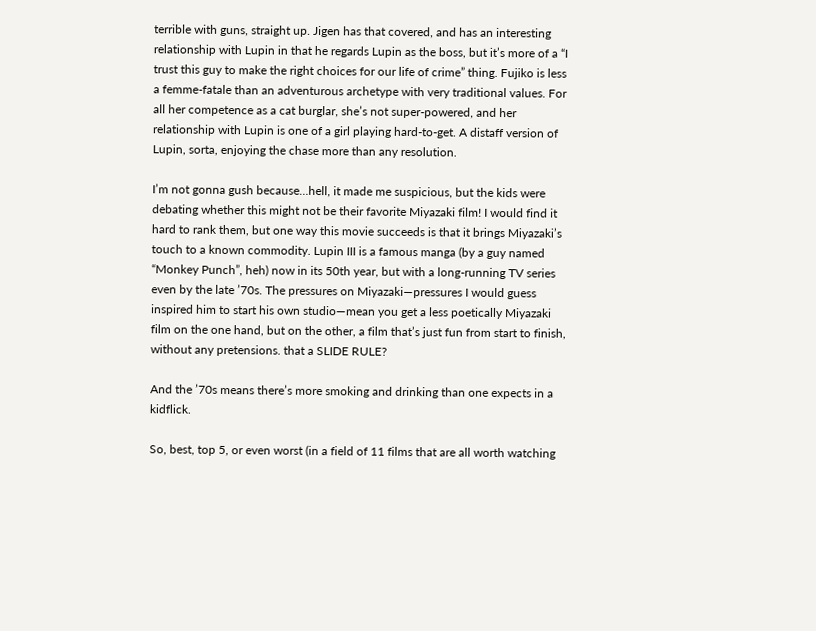terrible with guns, straight up. Jigen has that covered, and has an interesting relationship with Lupin in that he regards Lupin as the boss, but it’s more of a “I trust this guy to make the right choices for our life of crime” thing. Fujiko is less a femme-fatale than an adventurous archetype with very traditional values. For all her competence as a cat burglar, she’s not super-powered, and her relationship with Lupin is one of a girl playing hard-to-get. A distaff version of Lupin, sorta, enjoying the chase more than any resolution.

I’m not gonna gush because…hell, it made me suspicious, but the kids were debating whether this might not be their favorite Miyazaki film! I would find it hard to rank them, but one way this movie succeeds is that it brings Miyazaki’s touch to a known commodity. Lupin III is a famous manga (by a guy named “Monkey Punch”, heh) now in its 50th year, but with a long-running TV series even by the late ’70s. The pressures on Miyazaki—pressures I would guess inspired him to start his own studio—mean you get a less poetically Miyazaki film on the one hand, but on the other, a film that’s just fun from start to finish, without any pretensions. that a SLIDE RULE?

And the ’70s means there’s more smoking and drinking than one expects in a kidflick.

So, best, top 5, or even worst (in a field of 11 films that are all worth watching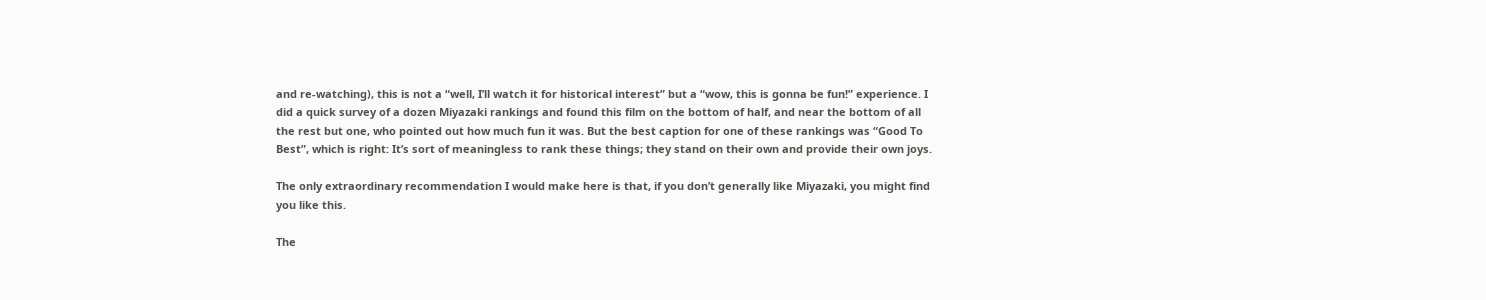and re-watching), this is not a “well, I’ll watch it for historical interest” but a “wow, this is gonna be fun!” experience. I did a quick survey of a dozen Miyazaki rankings and found this film on the bottom of half, and near the bottom of all the rest but one, who pointed out how much fun it was. But the best caption for one of these rankings was “Good To Best”, which is right: It’s sort of meaningless to rank these things; they stand on their own and provide their own joys.

The only extraordinary recommendation I would make here is that, if you don’t generally like Miyazaki, you might find you like this.

The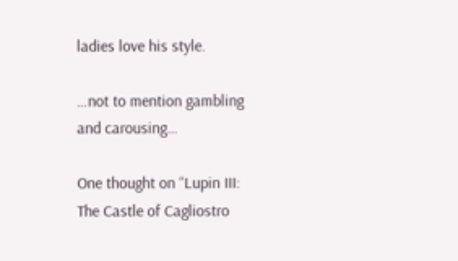ladies love his style.

…not to mention gambling and carousing…

One thought on “Lupin III: The Castle of Cagliostro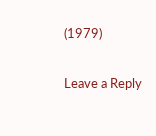(1979)

Leave a Reply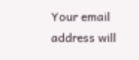Your email address will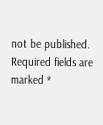not be published. Required fields are marked *